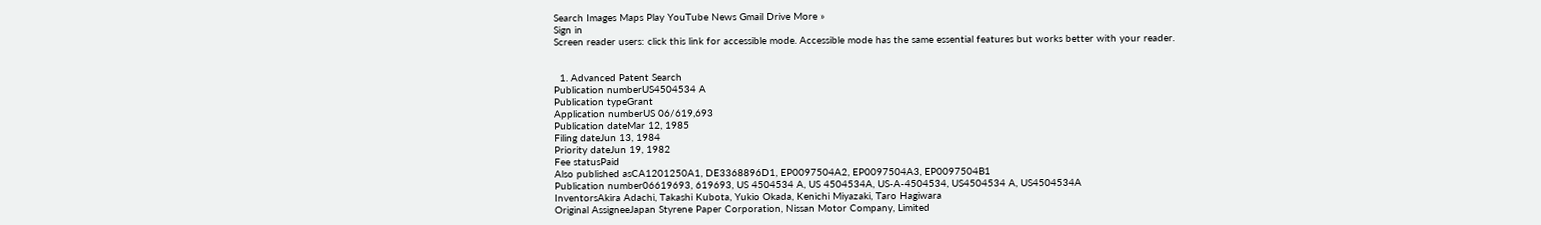Search Images Maps Play YouTube News Gmail Drive More »
Sign in
Screen reader users: click this link for accessible mode. Accessible mode has the same essential features but works better with your reader.


  1. Advanced Patent Search
Publication numberUS4504534 A
Publication typeGrant
Application numberUS 06/619,693
Publication dateMar 12, 1985
Filing dateJun 13, 1984
Priority dateJun 19, 1982
Fee statusPaid
Also published asCA1201250A1, DE3368896D1, EP0097504A2, EP0097504A3, EP0097504B1
Publication number06619693, 619693, US 4504534 A, US 4504534A, US-A-4504534, US4504534 A, US4504534A
InventorsAkira Adachi, Takashi Kubota, Yukio Okada, Kenichi Miyazaki, Taro Hagiwara
Original AssigneeJapan Styrene Paper Corporation, Nissan Motor Company, Limited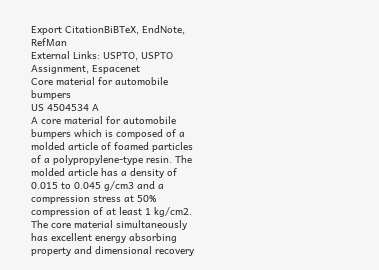Export CitationBiBTeX, EndNote, RefMan
External Links: USPTO, USPTO Assignment, Espacenet
Core material for automobile bumpers
US 4504534 A
A core material for automobile bumpers which is composed of a molded article of foamed particles of a polypropylene-type resin. The molded article has a density of 0.015 to 0.045 g/cm3 and a compression stress at 50% compression of at least 1 kg/cm2. The core material simultaneously has excellent energy absorbing property and dimensional recovery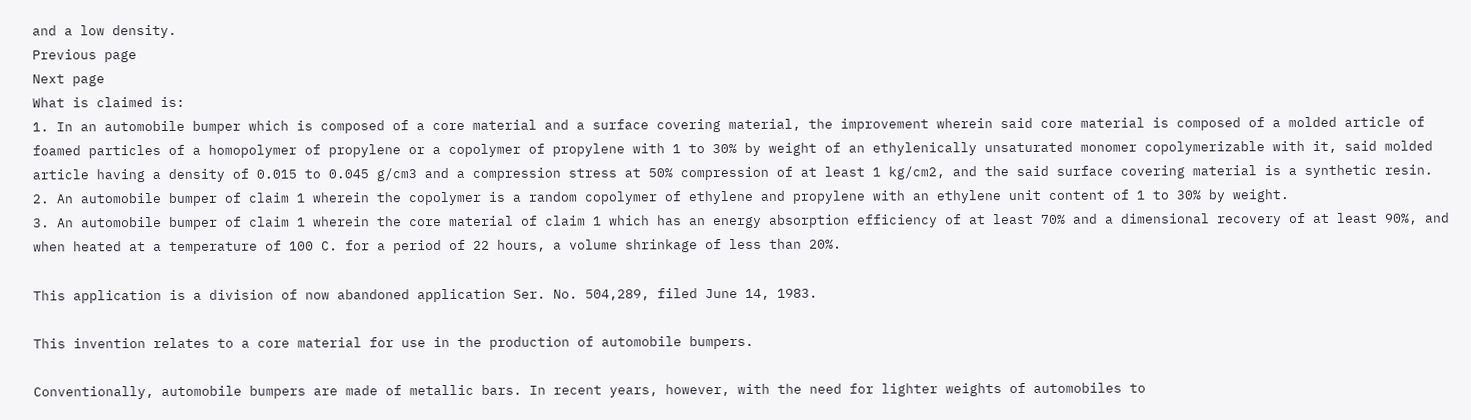and a low density.
Previous page
Next page
What is claimed is:
1. In an automobile bumper which is composed of a core material and a surface covering material, the improvement wherein said core material is composed of a molded article of foamed particles of a homopolymer of propylene or a copolymer of propylene with 1 to 30% by weight of an ethylenically unsaturated monomer copolymerizable with it, said molded article having a density of 0.015 to 0.045 g/cm3 and a compression stress at 50% compression of at least 1 kg/cm2, and the said surface covering material is a synthetic resin.
2. An automobile bumper of claim 1 wherein the copolymer is a random copolymer of ethylene and propylene with an ethylene unit content of 1 to 30% by weight.
3. An automobile bumper of claim 1 wherein the core material of claim 1 which has an energy absorption efficiency of at least 70% and a dimensional recovery of at least 90%, and when heated at a temperature of 100 C. for a period of 22 hours, a volume shrinkage of less than 20%.

This application is a division of now abandoned application Ser. No. 504,289, filed June 14, 1983.

This invention relates to a core material for use in the production of automobile bumpers.

Conventionally, automobile bumpers are made of metallic bars. In recent years, however, with the need for lighter weights of automobiles to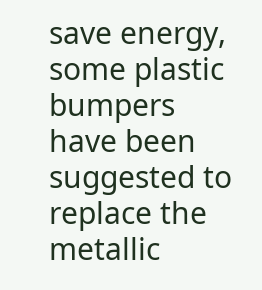save energy, some plastic bumpers have been suggested to replace the metallic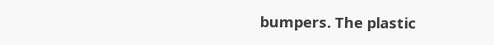bumpers. The plastic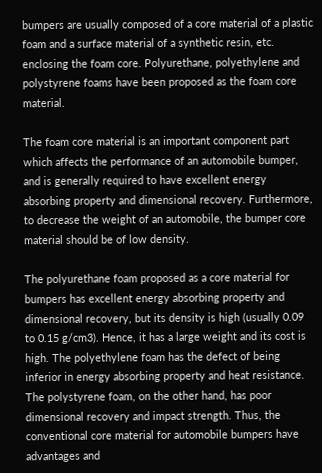bumpers are usually composed of a core material of a plastic foam and a surface material of a synthetic resin, etc. enclosing the foam core. Polyurethane, polyethylene and polystyrene foams have been proposed as the foam core material.

The foam core material is an important component part which affects the performance of an automobile bumper, and is generally required to have excellent energy absorbing property and dimensional recovery. Furthermore, to decrease the weight of an automobile, the bumper core material should be of low density.

The polyurethane foam proposed as a core material for bumpers has excellent energy absorbing property and dimensional recovery, but its density is high (usually 0.09 to 0.15 g/cm3). Hence, it has a large weight and its cost is high. The polyethylene foam has the defect of being inferior in energy absorbing property and heat resistance. The polystyrene foam, on the other hand, has poor dimensional recovery and impact strength. Thus, the conventional core material for automobile bumpers have advantages and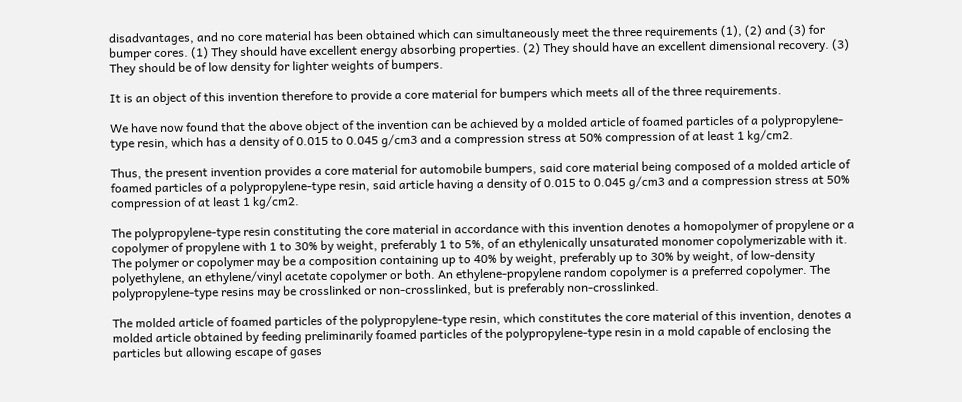disadvantages, and no core material has been obtained which can simultaneously meet the three requirements (1), (2) and (3) for bumper cores. (1) They should have excellent energy absorbing properties. (2) They should have an excellent dimensional recovery. (3) They should be of low density for lighter weights of bumpers.

It is an object of this invention therefore to provide a core material for bumpers which meets all of the three requirements.

We have now found that the above object of the invention can be achieved by a molded article of foamed particles of a polypropylene-type resin, which has a density of 0.015 to 0.045 g/cm3 and a compression stress at 50% compression of at least 1 kg/cm2.

Thus, the present invention provides a core material for automobile bumpers, said core material being composed of a molded article of foamed particles of a polypropylene-type resin, said article having a density of 0.015 to 0.045 g/cm3 and a compression stress at 50% compression of at least 1 kg/cm2.

The polypropylene-type resin constituting the core material in accordance with this invention denotes a homopolymer of propylene or a copolymer of propylene with 1 to 30% by weight, preferably 1 to 5%, of an ethylenically unsaturated monomer copolymerizable with it. The polymer or copolymer may be a composition containing up to 40% by weight, preferably up to 30% by weight, of low-density polyethylene, an ethylene/vinyl acetate copolymer or both. An ethylene-propylene random copolymer is a preferred copolymer. The polypropylene-type resins may be crosslinked or non-crosslinked, but is preferably non-crosslinked.

The molded article of foamed particles of the polypropylene-type resin, which constitutes the core material of this invention, denotes a molded article obtained by feeding preliminarily foamed particles of the polypropylene-type resin in a mold capable of enclosing the particles but allowing escape of gases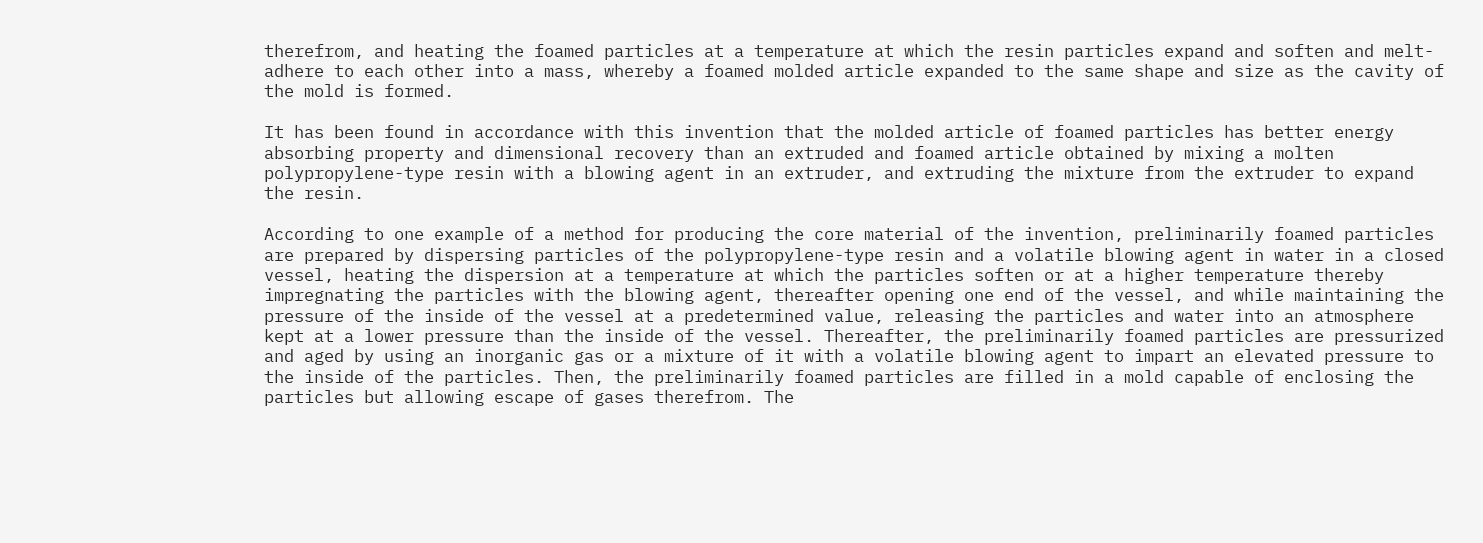therefrom, and heating the foamed particles at a temperature at which the resin particles expand and soften and melt-adhere to each other into a mass, whereby a foamed molded article expanded to the same shape and size as the cavity of the mold is formed.

It has been found in accordance with this invention that the molded article of foamed particles has better energy absorbing property and dimensional recovery than an extruded and foamed article obtained by mixing a molten polypropylene-type resin with a blowing agent in an extruder, and extruding the mixture from the extruder to expand the resin.

According to one example of a method for producing the core material of the invention, preliminarily foamed particles are prepared by dispersing particles of the polypropylene-type resin and a volatile blowing agent in water in a closed vessel, heating the dispersion at a temperature at which the particles soften or at a higher temperature thereby impregnating the particles with the blowing agent, thereafter opening one end of the vessel, and while maintaining the pressure of the inside of the vessel at a predetermined value, releasing the particles and water into an atmosphere kept at a lower pressure than the inside of the vessel. Thereafter, the preliminarily foamed particles are pressurized and aged by using an inorganic gas or a mixture of it with a volatile blowing agent to impart an elevated pressure to the inside of the particles. Then, the preliminarily foamed particles are filled in a mold capable of enclosing the particles but allowing escape of gases therefrom. The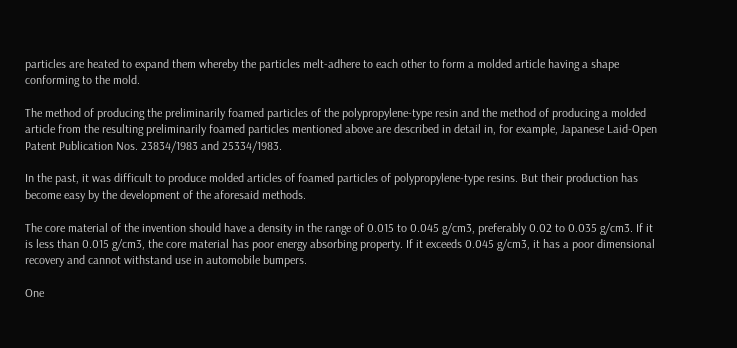particles are heated to expand them whereby the particles melt-adhere to each other to form a molded article having a shape conforming to the mold.

The method of producing the preliminarily foamed particles of the polypropylene-type resin and the method of producing a molded article from the resulting preliminarily foamed particles mentioned above are described in detail in, for example, Japanese Laid-Open Patent Publication Nos. 23834/1983 and 25334/1983.

In the past, it was difficult to produce molded articles of foamed particles of polypropylene-type resins. But their production has become easy by the development of the aforesaid methods.

The core material of the invention should have a density in the range of 0.015 to 0.045 g/cm3, preferably 0.02 to 0.035 g/cm3. If it is less than 0.015 g/cm3, the core material has poor energy absorbing property. If it exceeds 0.045 g/cm3, it has a poor dimensional recovery and cannot withstand use in automobile bumpers.

One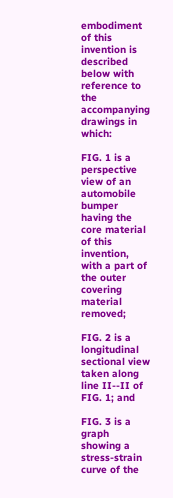embodiment of this invention is described below with reference to the accompanying drawings in which:

FIG. 1 is a perspective view of an automobile bumper having the core material of this invention, with a part of the outer covering material removed;

FIG. 2 is a longitudinal sectional view taken along line II--II of FIG. 1; and

FIG. 3 is a graph showing a stress-strain curve of the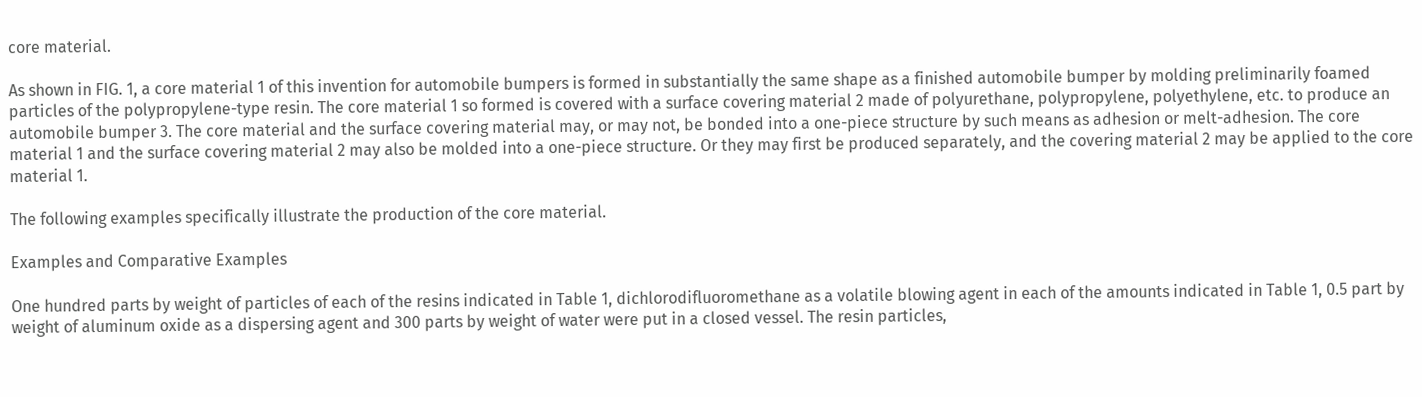core material.

As shown in FIG. 1, a core material 1 of this invention for automobile bumpers is formed in substantially the same shape as a finished automobile bumper by molding preliminarily foamed particles of the polypropylene-type resin. The core material 1 so formed is covered with a surface covering material 2 made of polyurethane, polypropylene, polyethylene, etc. to produce an automobile bumper 3. The core material and the surface covering material may, or may not, be bonded into a one-piece structure by such means as adhesion or melt-adhesion. The core material 1 and the surface covering material 2 may also be molded into a one-piece structure. Or they may first be produced separately, and the covering material 2 may be applied to the core material 1.

The following examples specifically illustrate the production of the core material.

Examples and Comparative Examples

One hundred parts by weight of particles of each of the resins indicated in Table 1, dichlorodifluoromethane as a volatile blowing agent in each of the amounts indicated in Table 1, 0.5 part by weight of aluminum oxide as a dispersing agent and 300 parts by weight of water were put in a closed vessel. The resin particles,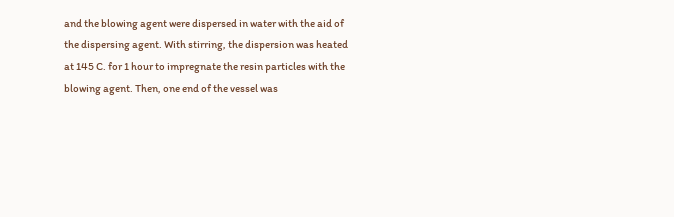and the blowing agent were dispersed in water with the aid of the dispersing agent. With stirring, the dispersion was heated at 145 C. for 1 hour to impregnate the resin particles with the blowing agent. Then, one end of the vessel was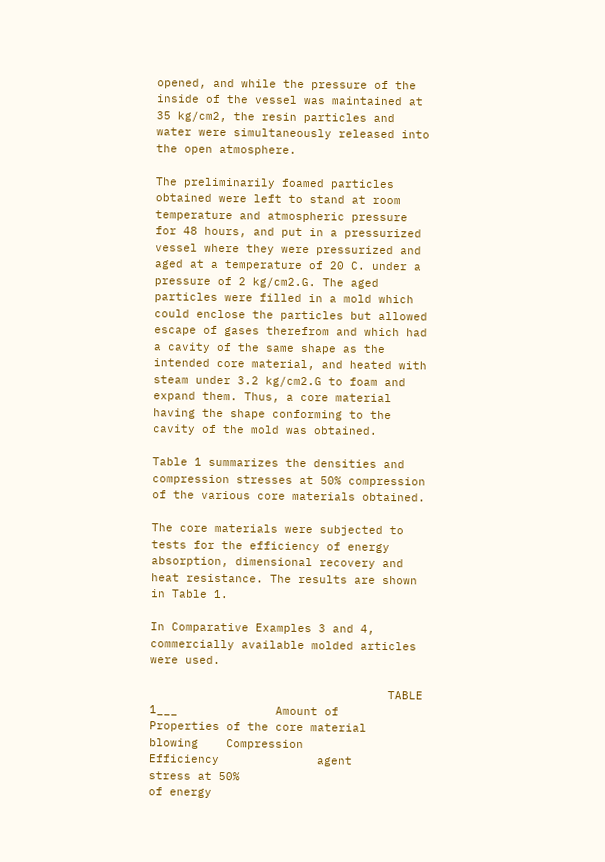opened, and while the pressure of the inside of the vessel was maintained at 35 kg/cm2, the resin particles and water were simultaneously released into the open atmosphere.

The preliminarily foamed particles obtained were left to stand at room temperature and atmospheric pressure for 48 hours, and put in a pressurized vessel where they were pressurized and aged at a temperature of 20 C. under a pressure of 2 kg/cm2.G. The aged particles were filled in a mold which could enclose the particles but allowed escape of gases therefrom and which had a cavity of the same shape as the intended core material, and heated with steam under 3.2 kg/cm2.G to foam and expand them. Thus, a core material having the shape conforming to the cavity of the mold was obtained.

Table 1 summarizes the densities and compression stresses at 50% compression of the various core materials obtained.

The core materials were subjected to tests for the efficiency of energy absorption, dimensional recovery and heat resistance. The results are shown in Table 1.

In Comparative Examples 3 and 4, commercially available molded articles were used.

                                  TABLE 1___              Amount of                    Properties of the core material              blowing    Compression                                Efficiency              agent      stress at 50%                                of energy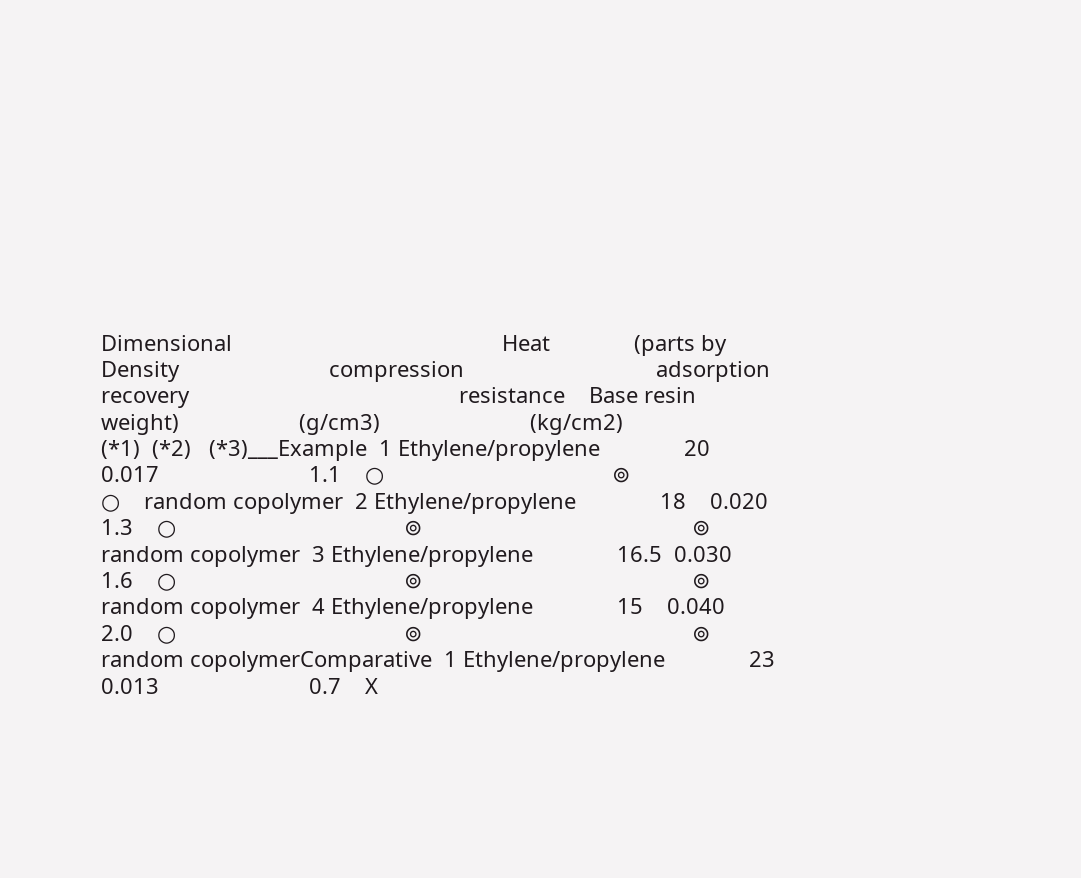Dimensional                                             Heat              (parts by                    Density                         compression                                adsorption                                      recovery                                             resistance    Base resin              weight)                    (g/cm3)                         (kg/cm2)                                (*1)  (*2)   (*3)___Example  1 Ethylene/propylene              20    0.017                         1.1    ○                                      ⊚                                             ○    random copolymer  2 Ethylene/propylene              18    0.020                         1.3    ○                                      ⊚                                             ⊚    random copolymer  3 Ethylene/propylene              16.5  0.030                         1.6    ○                                      ⊚                                             ⊚    random copolymer  4 Ethylene/propylene              15    0.040                         2.0    ○                                      ⊚                                             ⊚    random copolymerComparative  1 Ethylene/propylene              23    0.013                         0.7    X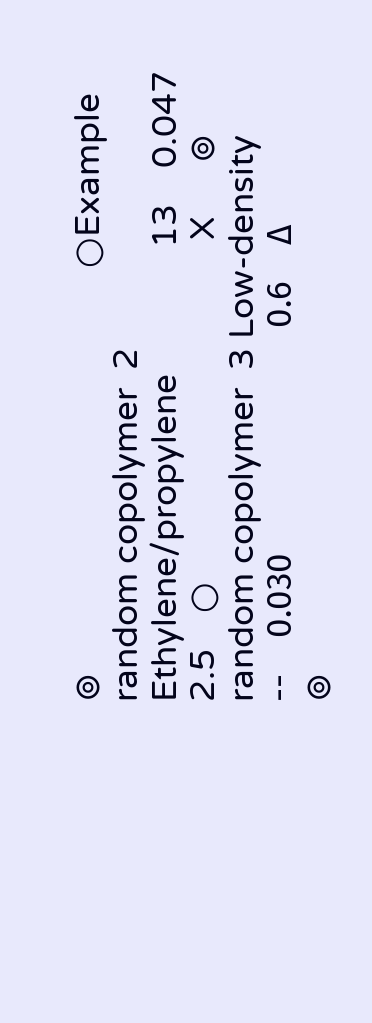⊚                                             ○Example  random copolymer  2 Ethylene/propylene              13    0.047                         2.5    ○                                      X      ⊚    random copolymer  3 Low-density              --    0.030                         0.6    Δ                                      ⊚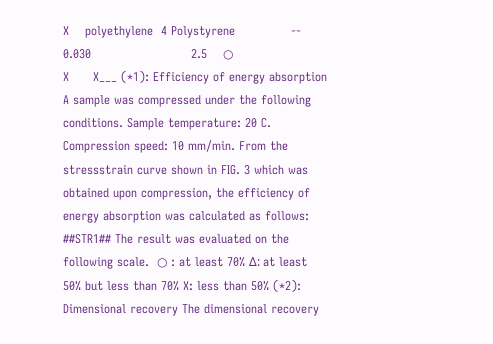X    polyethylene  4 Polystyrene              --    0.030                         2.5    ○                                      X      X___ (*1): Efficiency of energy absorption A sample was compressed under the following conditions. Sample temperature: 20 C. Compression speed: 10 mm/min. From the stressstrain curve shown in FIG. 3 which was obtained upon compression, the efficiency of energy absorption was calculated as follows: ##STR1## The result was evaluated on the following scale.  ○ : at least 70% Δ: at least 50% but less than 70% X: less than 50% (*2): Dimensional recovery The dimensional recovery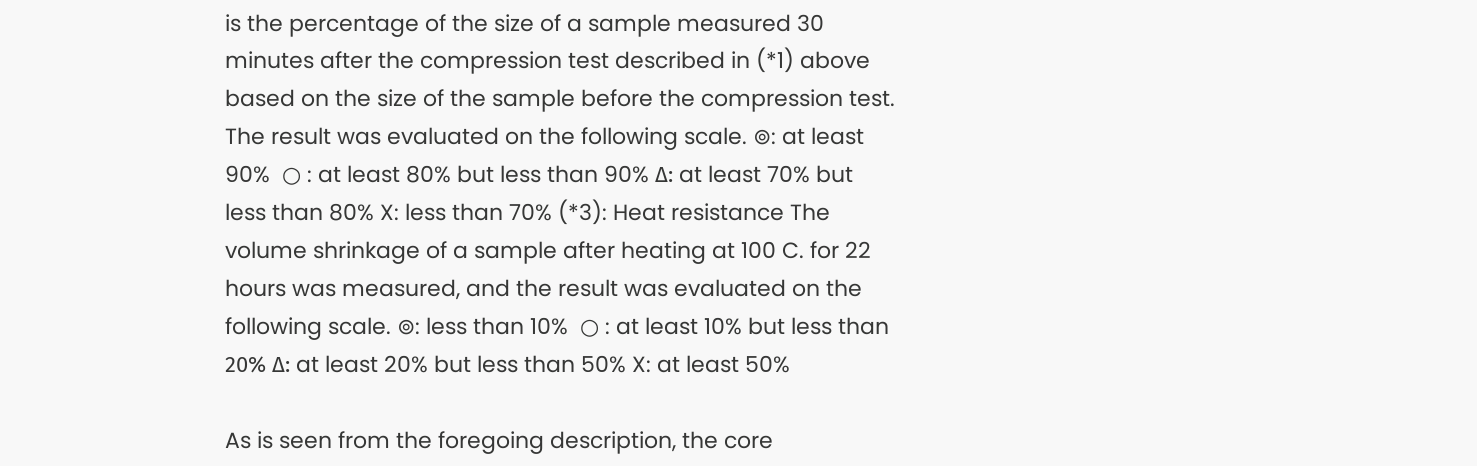is the percentage of the size of a sample measured 30 minutes after the compression test described in (*1) above based on the size of the sample before the compression test. The result was evaluated on the following scale. ⊚: at least 90%  ○ : at least 80% but less than 90% Δ: at least 70% but less than 80% X: less than 70% (*3): Heat resistance The volume shrinkage of a sample after heating at 100 C. for 22 hours was measured, and the result was evaluated on the following scale. ⊚: less than 10%  ○ : at least 10% but less than 20% Δ: at least 20% but less than 50% X: at least 50%

As is seen from the foregoing description, the core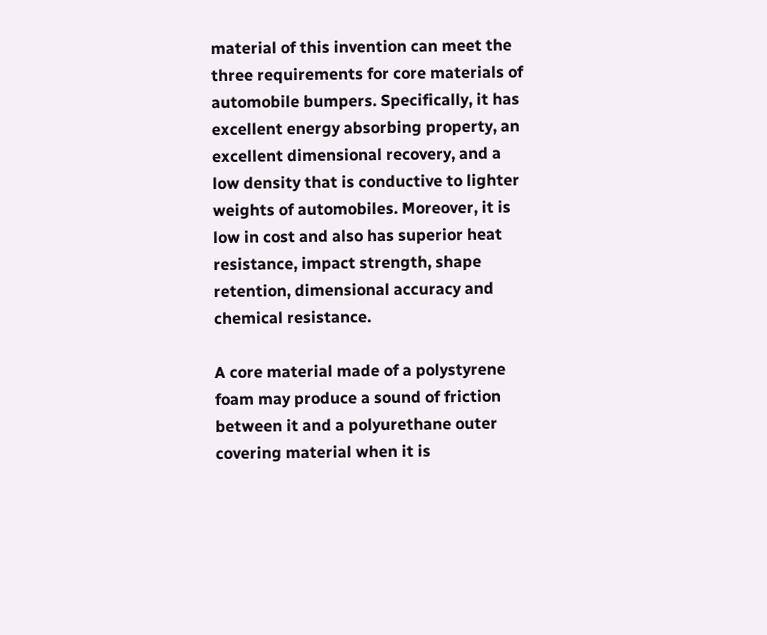material of this invention can meet the three requirements for core materials of automobile bumpers. Specifically, it has excellent energy absorbing property, an excellent dimensional recovery, and a low density that is conductive to lighter weights of automobiles. Moreover, it is low in cost and also has superior heat resistance, impact strength, shape retention, dimensional accuracy and chemical resistance.

A core material made of a polystyrene foam may produce a sound of friction between it and a polyurethane outer covering material when it is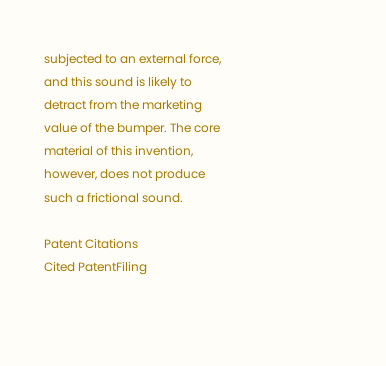subjected to an external force, and this sound is likely to detract from the marketing value of the bumper. The core material of this invention, however, does not produce such a frictional sound.

Patent Citations
Cited PatentFiling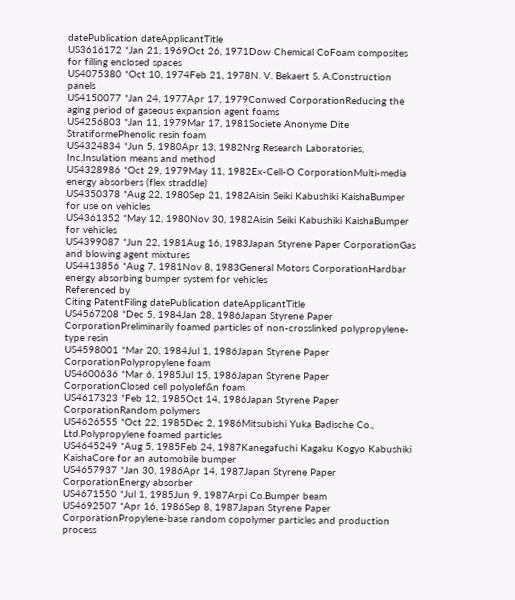datePublication dateApplicantTitle
US3616172 *Jan 21, 1969Oct 26, 1971Dow Chemical CoFoam composites for filling enclosed spaces
US4075380 *Oct 10, 1974Feb 21, 1978N. V. Bekaert S. A.Construction panels
US4150077 *Jan 24, 1977Apr 17, 1979Conwed CorporationReducing the aging period of gaseous expansion agent foams
US4256803 *Jan 11, 1979Mar 17, 1981Societe Anonyme Dite StratiformePhenolic resin foam
US4324834 *Jun 5, 1980Apr 13, 1982Nrg Research Laboratories, Inc.Insulation means and method
US4328986 *Oct 29, 1979May 11, 1982Ex-Cell-O CorporationMulti-media energy absorbers (flex straddle)
US4350378 *Aug 22, 1980Sep 21, 1982Aisin Seiki Kabushiki KaishaBumper for use on vehicles
US4361352 *May 12, 1980Nov 30, 1982Aisin Seiki Kabushiki KaishaBumper for vehicles
US4399087 *Jun 22, 1981Aug 16, 1983Japan Styrene Paper CorporationGas and blowing agent mixtures
US4413856 *Aug 7, 1981Nov 8, 1983General Motors CorporationHardbar energy absorbing bumper system for vehicles
Referenced by
Citing PatentFiling datePublication dateApplicantTitle
US4567208 *Dec 5, 1984Jan 28, 1986Japan Styrene Paper CorporationPreliminarily foamed particles of non-crosslinked polypropylene-type resin
US4598001 *Mar 20, 1984Jul 1, 1986Japan Styrene Paper CorporationPolypropylene foam
US4600636 *Mar 6, 1985Jul 15, 1986Japan Styrene Paper CorporationClosed cell polyolef&n foam
US4617323 *Feb 12, 1985Oct 14, 1986Japan Styrene Paper CorporationRandom polymers
US4626555 *Oct 22, 1985Dec 2, 1986Mitsubishi Yuka Badische Co., Ltd.Polypropylene foamed particles
US4645249 *Aug 5, 1985Feb 24, 1987Kanegafuchi Kagaku Kogyo Kabushiki KaishaCore for an automobile bumper
US4657937 *Jan 30, 1986Apr 14, 1987Japan Styrene Paper CorporationEnergy absorber
US4671550 *Jul 1, 1985Jun 9, 1987Arpi Co.Bumper beam
US4692507 *Apr 16, 1986Sep 8, 1987Japan Styrene Paper CorporationPropylene-base random copolymer particles and production process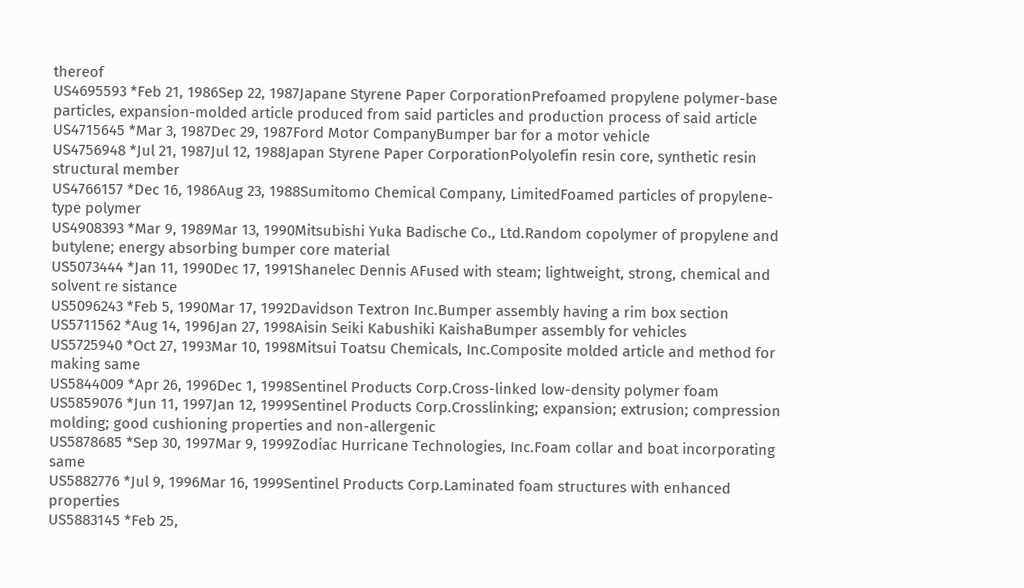thereof
US4695593 *Feb 21, 1986Sep 22, 1987Japane Styrene Paper CorporationPrefoamed propylene polymer-base particles, expansion-molded article produced from said particles and production process of said article
US4715645 *Mar 3, 1987Dec 29, 1987Ford Motor CompanyBumper bar for a motor vehicle
US4756948 *Jul 21, 1987Jul 12, 1988Japan Styrene Paper CorporationPolyolefin resin core, synthetic resin structural member
US4766157 *Dec 16, 1986Aug 23, 1988Sumitomo Chemical Company, LimitedFoamed particles of propylene-type polymer
US4908393 *Mar 9, 1989Mar 13, 1990Mitsubishi Yuka Badische Co., Ltd.Random copolymer of propylene and butylene; energy absorbing bumper core material
US5073444 *Jan 11, 1990Dec 17, 1991Shanelec Dennis AFused with steam; lightweight, strong, chemical and solvent re sistance
US5096243 *Feb 5, 1990Mar 17, 1992Davidson Textron Inc.Bumper assembly having a rim box section
US5711562 *Aug 14, 1996Jan 27, 1998Aisin Seiki Kabushiki KaishaBumper assembly for vehicles
US5725940 *Oct 27, 1993Mar 10, 1998Mitsui Toatsu Chemicals, Inc.Composite molded article and method for making same
US5844009 *Apr 26, 1996Dec 1, 1998Sentinel Products Corp.Cross-linked low-density polymer foam
US5859076 *Jun 11, 1997Jan 12, 1999Sentinel Products Corp.Crosslinking; expansion; extrusion; compression molding; good cushioning properties and non-allergenic
US5878685 *Sep 30, 1997Mar 9, 1999Zodiac Hurricane Technologies, Inc.Foam collar and boat incorporating same
US5882776 *Jul 9, 1996Mar 16, 1999Sentinel Products Corp.Laminated foam structures with enhanced properties
US5883145 *Feb 25,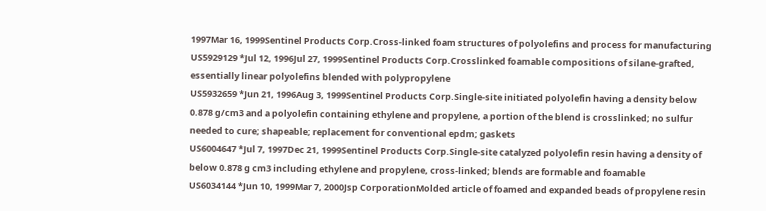1997Mar 16, 1999Sentinel Products Corp.Cross-linked foam structures of polyolefins and process for manufacturing
US5929129 *Jul 12, 1996Jul 27, 1999Sentinel Products Corp.Crosslinked foamable compositions of silane-grafted, essentially linear polyolefins blended with polypropylene
US5932659 *Jun 21, 1996Aug 3, 1999Sentinel Products Corp.Single-site initiated polyolefin having a density below 0.878 g/cm3 and a polyolefin containing ethylene and propylene, a portion of the blend is crosslinked; no sulfur needed to cure; shapeable; replacement for conventional epdm; gaskets
US6004647 *Jul 7, 1997Dec 21, 1999Sentinel Products Corp.Single-site catalyzed polyolefin resin having a density of below 0.878 g cm3 including ethylene and propylene, cross-linked; blends are formable and foamable
US6034144 *Jun 10, 1999Mar 7, 2000Jsp CorporationMolded article of foamed and expanded beads of propylene resin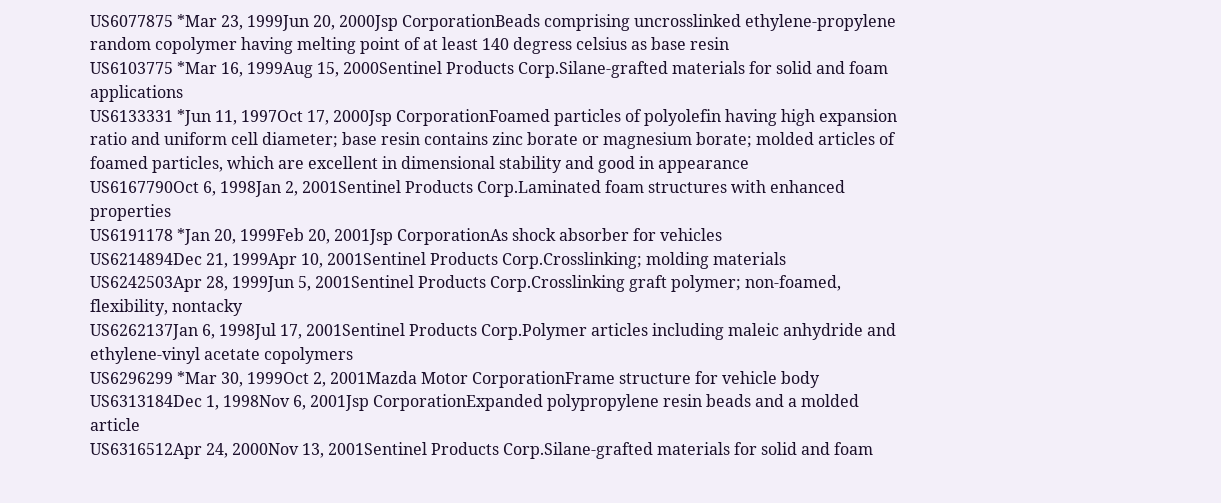US6077875 *Mar 23, 1999Jun 20, 2000Jsp CorporationBeads comprising uncrosslinked ethylene-propylene random copolymer having melting point of at least 140 degress celsius as base resin
US6103775 *Mar 16, 1999Aug 15, 2000Sentinel Products Corp.Silane-grafted materials for solid and foam applications
US6133331 *Jun 11, 1997Oct 17, 2000Jsp CorporationFoamed particles of polyolefin having high expansion ratio and uniform cell diameter; base resin contains zinc borate or magnesium borate; molded articles of foamed particles, which are excellent in dimensional stability and good in appearance
US6167790Oct 6, 1998Jan 2, 2001Sentinel Products Corp.Laminated foam structures with enhanced properties
US6191178 *Jan 20, 1999Feb 20, 2001Jsp CorporationAs shock absorber for vehicles
US6214894Dec 21, 1999Apr 10, 2001Sentinel Products Corp.Crosslinking; molding materials
US6242503Apr 28, 1999Jun 5, 2001Sentinel Products Corp.Crosslinking graft polymer; non-foamed, flexibility, nontacky
US6262137Jan 6, 1998Jul 17, 2001Sentinel Products Corp.Polymer articles including maleic anhydride and ethylene-vinyl acetate copolymers
US6296299 *Mar 30, 1999Oct 2, 2001Mazda Motor CorporationFrame structure for vehicle body
US6313184Dec 1, 1998Nov 6, 2001Jsp CorporationExpanded polypropylene resin beads and a molded article
US6316512Apr 24, 2000Nov 13, 2001Sentinel Products Corp.Silane-grafted materials for solid and foam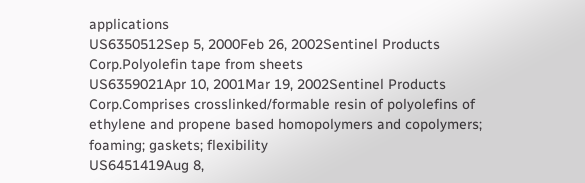applications
US6350512Sep 5, 2000Feb 26, 2002Sentinel Products Corp.Polyolefin tape from sheets
US6359021Apr 10, 2001Mar 19, 2002Sentinel Products Corp.Comprises crosslinked/formable resin of polyolefins of ethylene and propene based homopolymers and copolymers; foaming; gaskets; flexibility
US6451419Aug 8,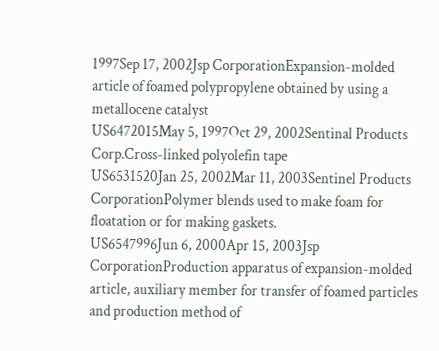1997Sep 17, 2002Jsp CorporationExpansion-molded article of foamed polypropylene obtained by using a metallocene catalyst
US6472015May 5, 1997Oct 29, 2002Sentinal Products Corp.Cross-linked polyolefin tape
US6531520Jan 25, 2002Mar 11, 2003Sentinel Products CorporationPolymer blends used to make foam for floatation or for making gaskets.
US6547996Jun 6, 2000Apr 15, 2003Jsp CorporationProduction apparatus of expansion-molded article, auxiliary member for transfer of foamed particles and production method of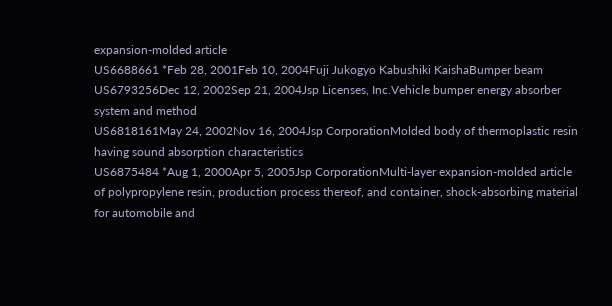expansion-molded article
US6688661 *Feb 28, 2001Feb 10, 2004Fuji Jukogyo Kabushiki KaishaBumper beam
US6793256Dec 12, 2002Sep 21, 2004Jsp Licenses, Inc.Vehicle bumper energy absorber system and method
US6818161May 24, 2002Nov 16, 2004Jsp CorporationMolded body of thermoplastic resin having sound absorption characteristics
US6875484 *Aug 1, 2000Apr 5, 2005Jsp CorporationMulti-layer expansion-molded article of polypropylene resin, production process thereof, and container, shock-absorbing material for automobile and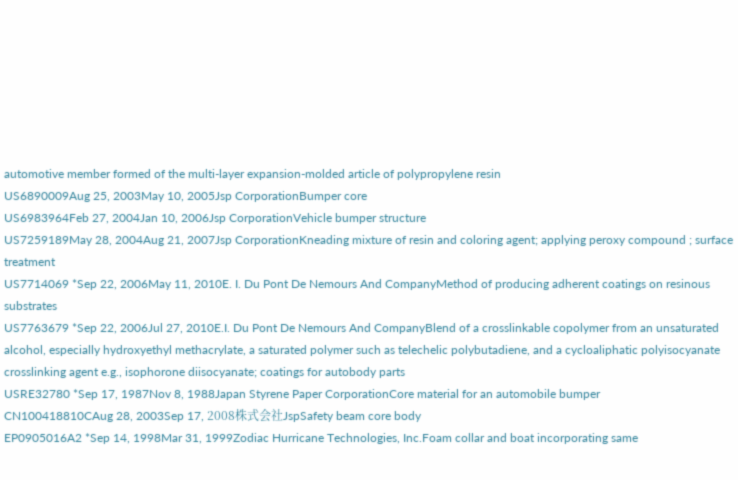automotive member formed of the multi-layer expansion-molded article of polypropylene resin
US6890009Aug 25, 2003May 10, 2005Jsp CorporationBumper core
US6983964Feb 27, 2004Jan 10, 2006Jsp CorporationVehicle bumper structure
US7259189May 28, 2004Aug 21, 2007Jsp CorporationKneading mixture of resin and coloring agent; applying peroxy compound ; surface treatment
US7714069 *Sep 22, 2006May 11, 2010E. I. Du Pont De Nemours And CompanyMethod of producing adherent coatings on resinous substrates
US7763679 *Sep 22, 2006Jul 27, 2010E.I. Du Pont De Nemours And CompanyBlend of a crosslinkable copolymer from an unsaturated alcohol, especially hydroxyethyl methacrylate, a saturated polymer such as telechelic polybutadiene, and a cycloaliphatic polyisocyanate crosslinking agent e.g., isophorone diisocyanate; coatings for autobody parts
USRE32780 *Sep 17, 1987Nov 8, 1988Japan Styrene Paper CorporationCore material for an automobile bumper
CN100418810CAug 28, 2003Sep 17, 2008株式会社JspSafety beam core body
EP0905016A2 *Sep 14, 1998Mar 31, 1999Zodiac Hurricane Technologies, Inc.Foam collar and boat incorporating same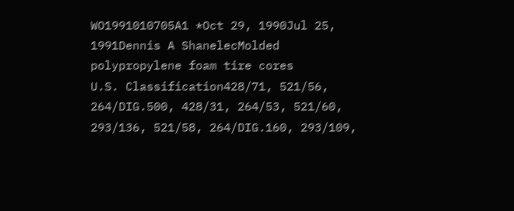WO1991010705A1 *Oct 29, 1990Jul 25, 1991Dennis A ShanelecMolded polypropylene foam tire cores
U.S. Classification428/71, 521/56, 264/DIG.500, 428/31, 264/53, 521/60, 293/136, 521/58, 264/DIG.160, 293/109,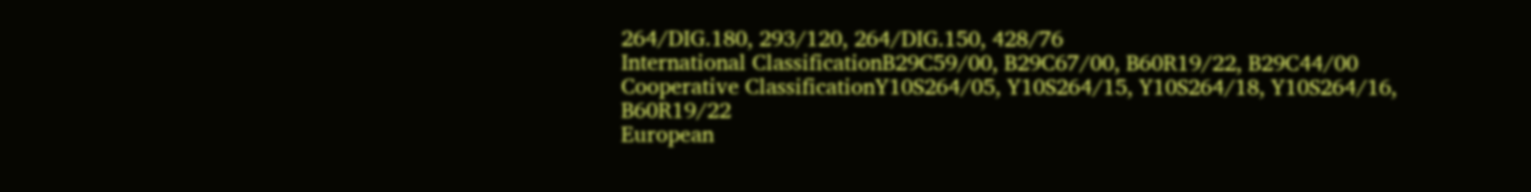264/DIG.180, 293/120, 264/DIG.150, 428/76
International ClassificationB29C59/00, B29C67/00, B60R19/22, B29C44/00
Cooperative ClassificationY10S264/05, Y10S264/15, Y10S264/18, Y10S264/16, B60R19/22
European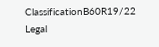ClassificationB60R19/22
Legal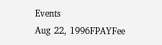Events
Aug 22, 1996FPAYFee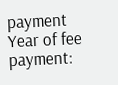payment
Year of fee payment: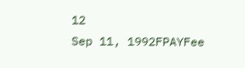12
Sep 11, 1992FPAYFee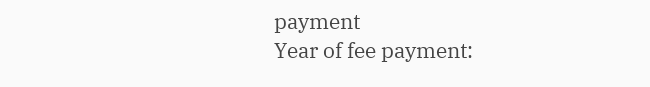payment
Year of fee payment: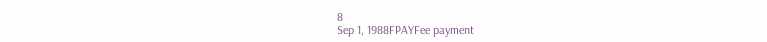8
Sep 1, 1988FPAYFee payment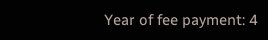Year of fee payment: 4